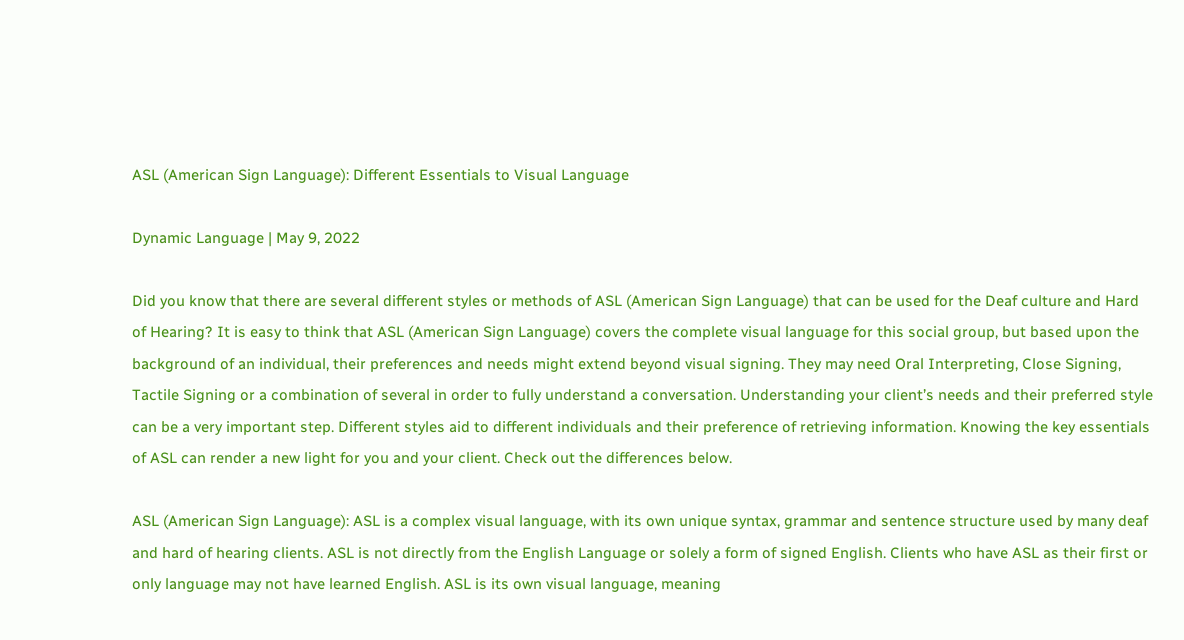ASL (American Sign Language): Different Essentials to Visual Language

Dynamic Language | May 9, 2022

Did you know that there are several different styles or methods of ASL (American Sign Language) that can be used for the Deaf culture and Hard of Hearing? It is easy to think that ASL (American Sign Language) covers the complete visual language for this social group, but based upon the background of an individual, their preferences and needs might extend beyond visual signing. They may need Oral Interpreting, Close Signing, Tactile Signing or a combination of several in order to fully understand a conversation. Understanding your client’s needs and their preferred style can be a very important step. Different styles aid to different individuals and their preference of retrieving information. Knowing the key essentials of ASL can render a new light for you and your client. Check out the differences below.

ASL (American Sign Language): ASL is a complex visual language, with its own unique syntax, grammar and sentence structure used by many deaf and hard of hearing clients. ASL is not directly from the English Language or solely a form of signed English. Clients who have ASL as their first or only language may not have learned English. ASL is its own visual language, meaning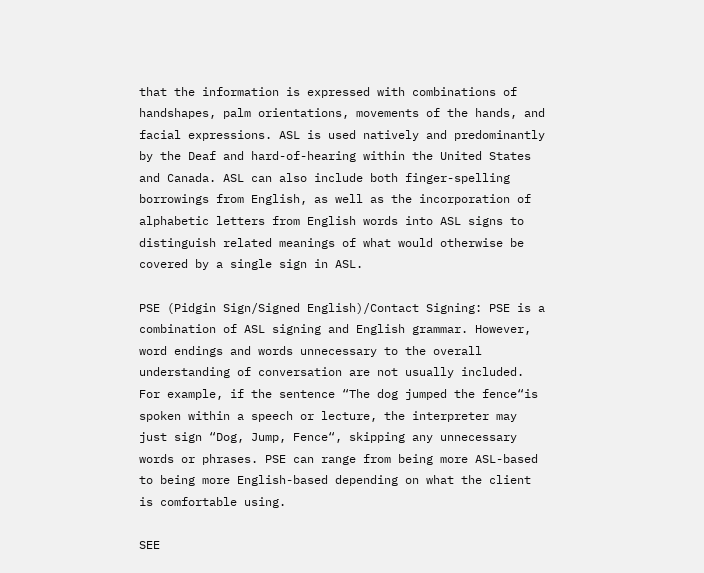that the information is expressed with combinations of handshapes, palm orientations, movements of the hands, and facial expressions. ASL is used natively and predominantly by the Deaf and hard-of-hearing within the United States and Canada. ASL can also include both finger-spelling borrowings from English, as well as the incorporation of alphabetic letters from English words into ASL signs to distinguish related meanings of what would otherwise be covered by a single sign in ASL.

PSE (Pidgin Sign/Signed English)/Contact Signing: PSE is a combination of ASL signing and English grammar. However, word endings and words unnecessary to the overall understanding of conversation are not usually included. For example, if the sentence “The dog jumped the fence“is spoken within a speech or lecture, the interpreter may just sign “Dog, Jump, Fence“, skipping any unnecessary words or phrases. PSE can range from being more ASL-based to being more English-based depending on what the client is comfortable using.

SEE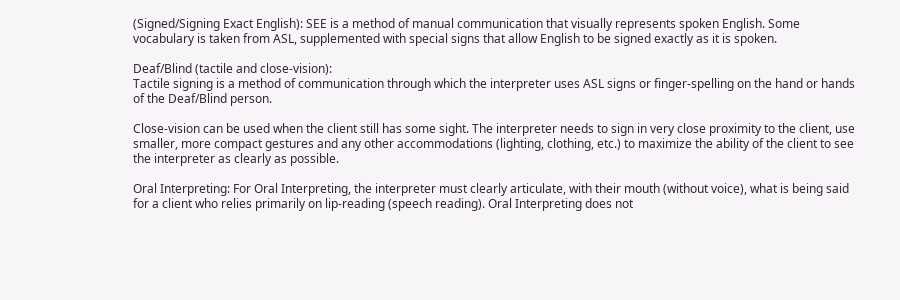(Signed/Signing Exact English): SEE is a method of manual communication that visually represents spoken English. Some vocabulary is taken from ASL, supplemented with special signs that allow English to be signed exactly as it is spoken.

Deaf/Blind (tactile and close-vision):
Tactile signing is a method of communication through which the interpreter uses ASL signs or finger-spelling on the hand or hands of the Deaf/Blind person.

Close-vision can be used when the client still has some sight. The interpreter needs to sign in very close proximity to the client, use smaller, more compact gestures and any other accommodations (lighting, clothing, etc.) to maximize the ability of the client to see the interpreter as clearly as possible.

Oral Interpreting: For Oral Interpreting, the interpreter must clearly articulate, with their mouth (without voice), what is being said for a client who relies primarily on lip-reading (speech reading). Oral Interpreting does not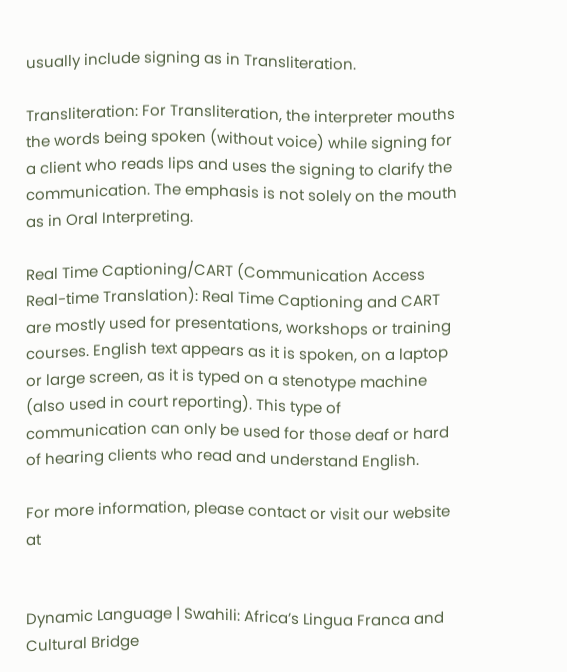usually include signing as in Transliteration.

Transliteration: For Transliteration, the interpreter mouths the words being spoken (without voice) while signing for a client who reads lips and uses the signing to clarify the communication. The emphasis is not solely on the mouth as in Oral Interpreting.

Real Time Captioning/CART (Communication Access Real-time Translation): Real Time Captioning and CART are mostly used for presentations, workshops or training courses. English text appears as it is spoken, on a laptop or large screen, as it is typed on a stenotype machine (also used in court reporting). This type of communication can only be used for those deaf or hard of hearing clients who read and understand English.

For more information, please contact or visit our website at


Dynamic Language | Swahili: Africa’s Lingua Franca and Cultural Bridge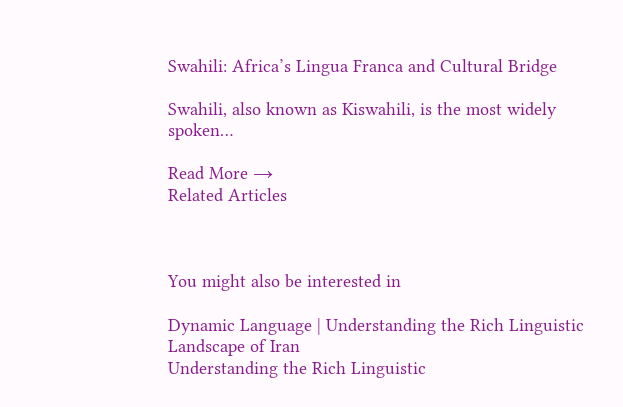Swahili: Africa’s Lingua Franca and Cultural Bridge

Swahili, also known as Kiswahili, is the most widely spoken…

Read More →
Related Articles



You might also be interested in

Dynamic Language | Understanding the Rich Linguistic Landscape of Iran
Understanding the Rich Linguistic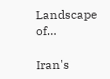Landscape of…

Iran's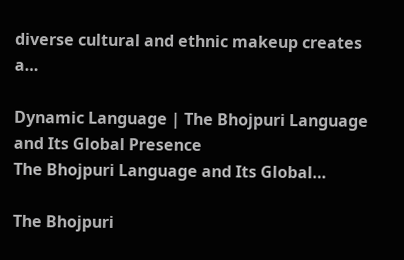diverse cultural and ethnic makeup creates a…

Dynamic Language | The Bhojpuri Language and Its Global Presence
The Bhojpuri Language and Its Global…

The Bhojpuri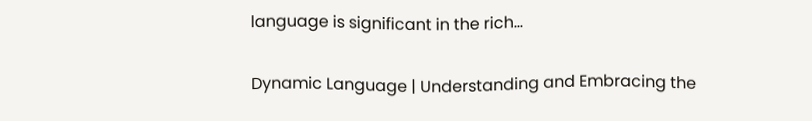language is significant in the rich…

Dynamic Language | Understanding and Embracing the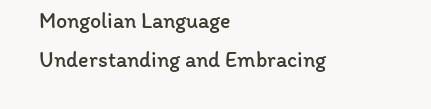Mongolian Language
Understanding and Embracing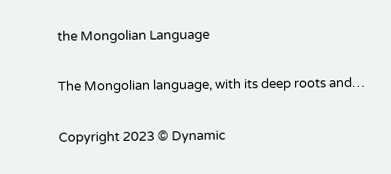the Mongolian Language

The Mongolian language, with its deep roots and…

Copyright 2023 © Dynamic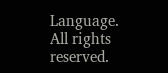Language. All rights reserved.